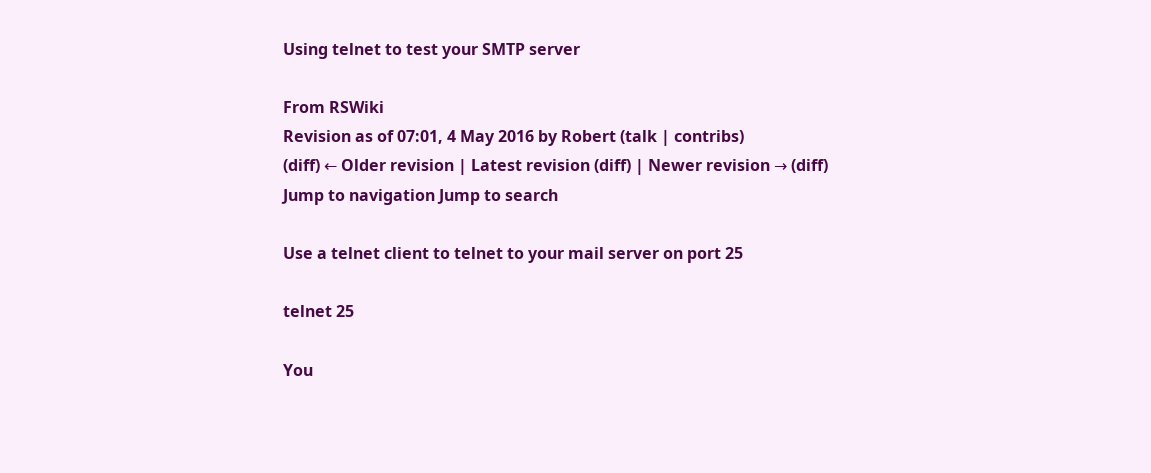Using telnet to test your SMTP server

From RSWiki
Revision as of 07:01, 4 May 2016 by Robert (talk | contribs)
(diff) ← Older revision | Latest revision (diff) | Newer revision → (diff)
Jump to navigation Jump to search

Use a telnet client to telnet to your mail server on port 25

telnet 25

You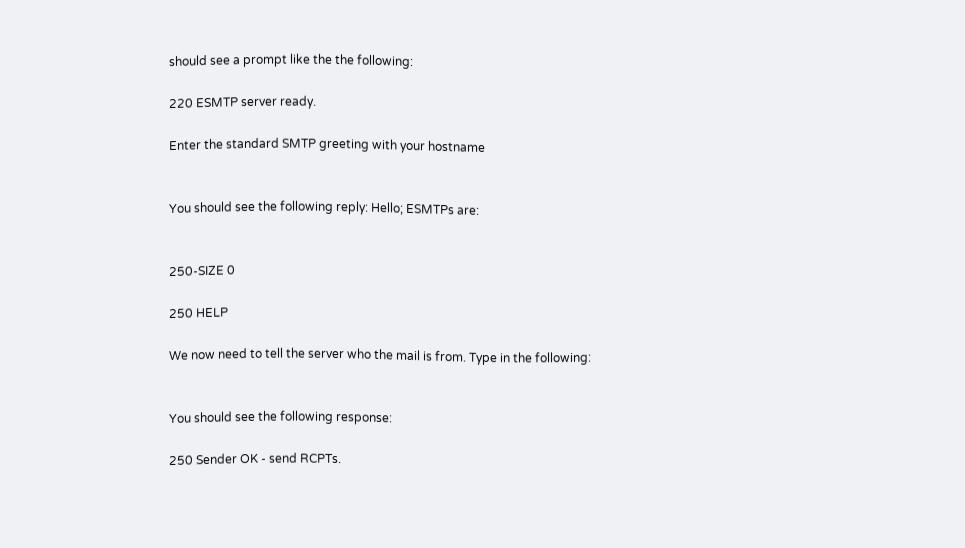should see a prompt like the the following:

220 ESMTP server ready.

Enter the standard SMTP greeting with your hostname


You should see the following reply: Hello; ESMTPs are:


250-SIZE 0

250 HELP

We now need to tell the server who the mail is from. Type in the following:


You should see the following response:

250 Sender OK - send RCPTs.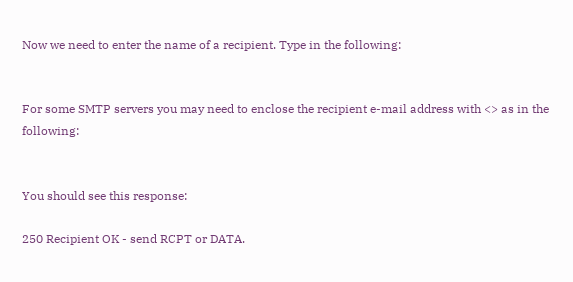Now we need to enter the name of a recipient. Type in the following:


For some SMTP servers you may need to enclose the recipient e-mail address with <> as in the following:


You should see this response:

250 Recipient OK - send RCPT or DATA.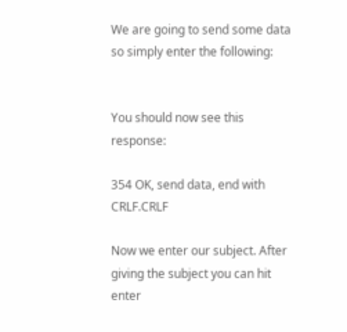We are going to send some data so simply enter the following:


You should now see this response:

354 OK, send data, end with CRLF.CRLF

Now we enter our subject. After giving the subject you can hit enter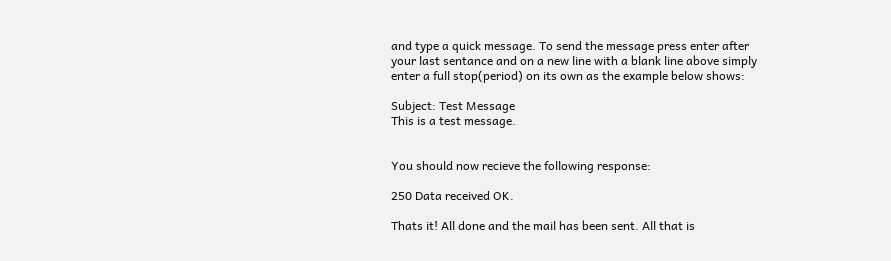and type a quick message. To send the message press enter after your last sentance and on a new line with a blank line above simply enter a full stop(period) on its own as the example below shows:

Subject: Test Message
This is a test message.


You should now recieve the following response:

250 Data received OK.

Thats it! All done and the mail has been sent. All that is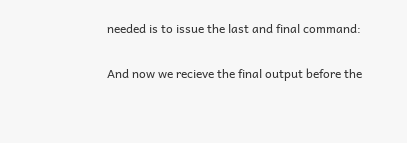needed is to issue the last and final command:


And now we recieve the final output before the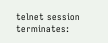telnet session terminates: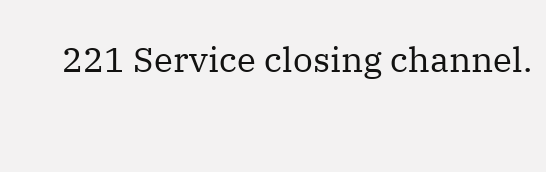221 Service closing channel.